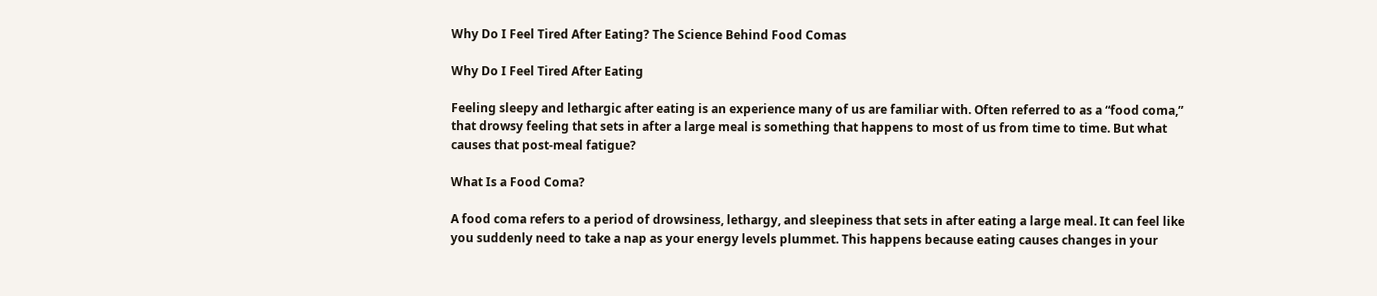Why Do I Feel Tired After Eating? The Science Behind Food Comas

Why Do I Feel Tired After Eating

Feeling sleepy and lethargic after eating is an experience many of us are familiar with. Often referred to as a “food coma,” that drowsy feeling that sets in after a large meal is something that happens to most of us from time to time. But what causes that post-meal fatigue?

What Is a Food Coma?

A food coma refers to a period of drowsiness, lethargy, and sleepiness that sets in after eating a large meal. It can feel like you suddenly need to take a nap as your energy levels plummet. This happens because eating causes changes in your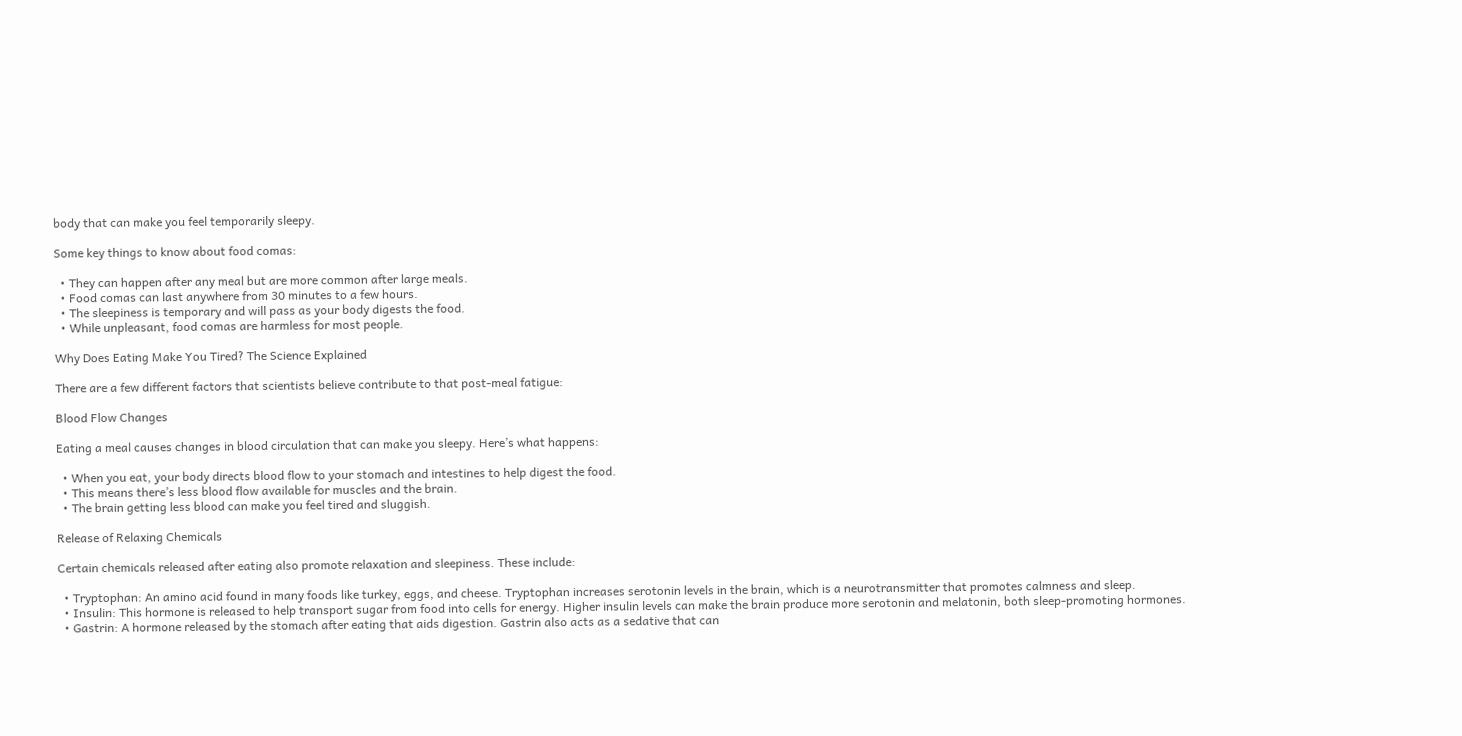body that can make you feel temporarily sleepy.

Some key things to know about food comas:

  • They can happen after any meal but are more common after large meals.
  • Food comas can last anywhere from 30 minutes to a few hours.
  • The sleepiness is temporary and will pass as your body digests the food.
  • While unpleasant, food comas are harmless for most people.

Why Does Eating Make You Tired? The Science Explained

There are a few different factors that scientists believe contribute to that post-meal fatigue:

Blood Flow Changes

Eating a meal causes changes in blood circulation that can make you sleepy. Here’s what happens:

  • When you eat, your body directs blood flow to your stomach and intestines to help digest the food.
  • This means there’s less blood flow available for muscles and the brain.
  • The brain getting less blood can make you feel tired and sluggish.

Release of Relaxing Chemicals

Certain chemicals released after eating also promote relaxation and sleepiness. These include:

  • Tryptophan: An amino acid found in many foods like turkey, eggs, and cheese. Tryptophan increases serotonin levels in the brain, which is a neurotransmitter that promotes calmness and sleep.
  • Insulin: This hormone is released to help transport sugar from food into cells for energy. Higher insulin levels can make the brain produce more serotonin and melatonin, both sleep-promoting hormones.
  • Gastrin: A hormone released by the stomach after eating that aids digestion. Gastrin also acts as a sedative that can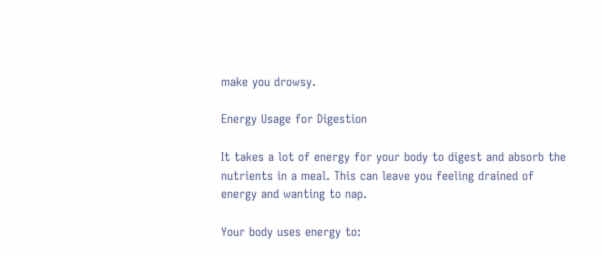make you drowsy.

Energy Usage for Digestion

It takes a lot of energy for your body to digest and absorb the nutrients in a meal. This can leave you feeling drained of energy and wanting to nap.

Your body uses energy to: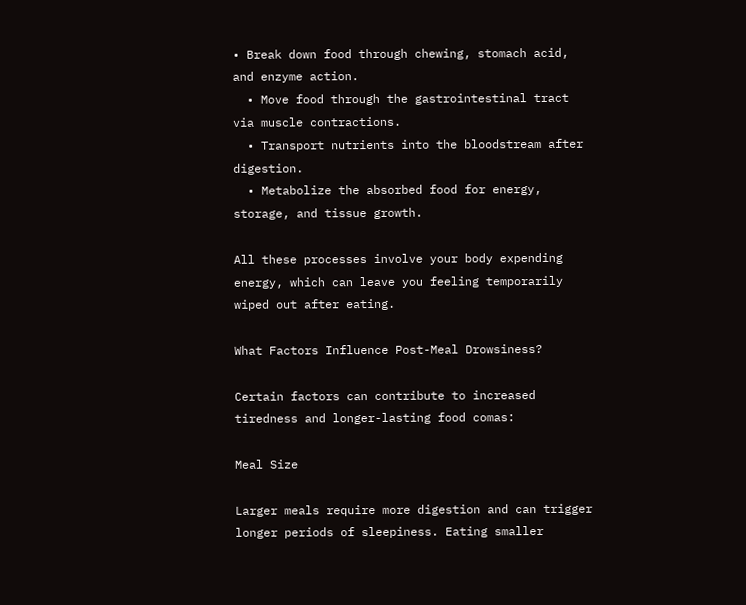• Break down food through chewing, stomach acid, and enzyme action.
  • Move food through the gastrointestinal tract via muscle contractions.
  • Transport nutrients into the bloodstream after digestion.
  • Metabolize the absorbed food for energy, storage, and tissue growth.

All these processes involve your body expending energy, which can leave you feeling temporarily wiped out after eating.

What Factors Influence Post-Meal Drowsiness?

Certain factors can contribute to increased tiredness and longer-lasting food comas:

Meal Size

Larger meals require more digestion and can trigger longer periods of sleepiness. Eating smaller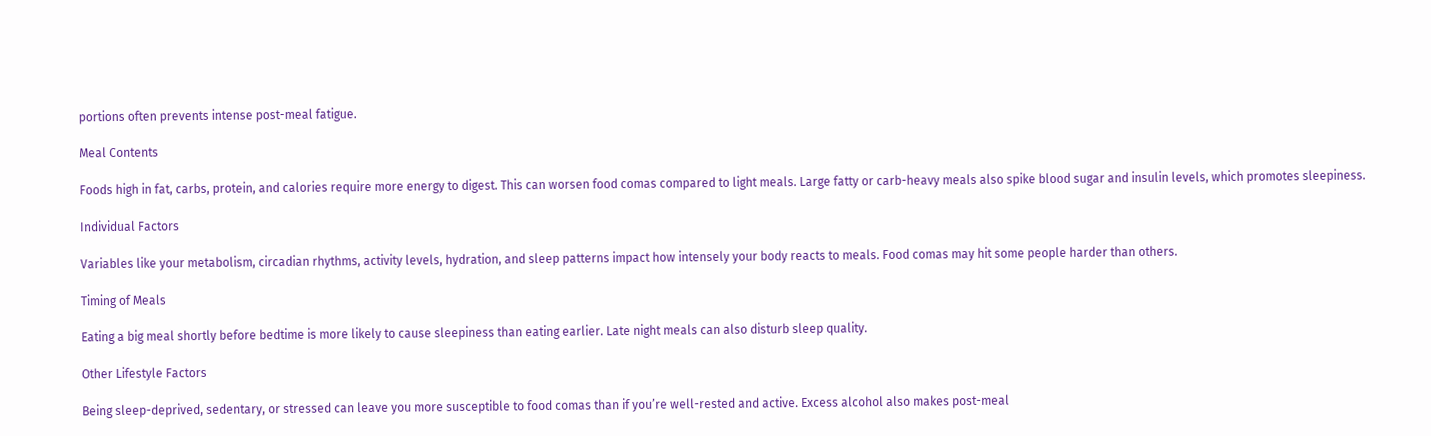portions often prevents intense post-meal fatigue.

Meal Contents

Foods high in fat, carbs, protein, and calories require more energy to digest. This can worsen food comas compared to light meals. Large fatty or carb-heavy meals also spike blood sugar and insulin levels, which promotes sleepiness.

Individual Factors

Variables like your metabolism, circadian rhythms, activity levels, hydration, and sleep patterns impact how intensely your body reacts to meals. Food comas may hit some people harder than others.

Timing of Meals

Eating a big meal shortly before bedtime is more likely to cause sleepiness than eating earlier. Late night meals can also disturb sleep quality.

Other Lifestyle Factors

Being sleep-deprived, sedentary, or stressed can leave you more susceptible to food comas than if you’re well-rested and active. Excess alcohol also makes post-meal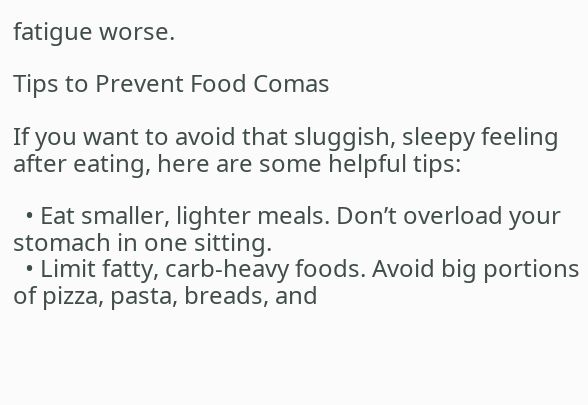fatigue worse.

Tips to Prevent Food Comas

If you want to avoid that sluggish, sleepy feeling after eating, here are some helpful tips:

  • Eat smaller, lighter meals. Don’t overload your stomach in one sitting.
  • Limit fatty, carb-heavy foods. Avoid big portions of pizza, pasta, breads, and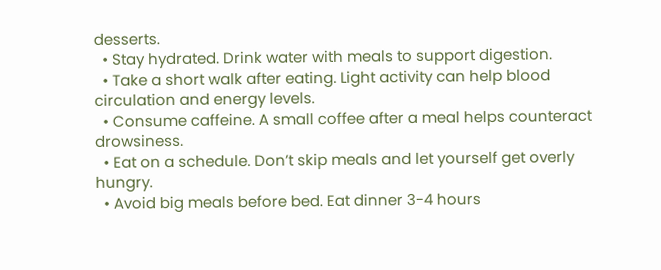desserts.
  • Stay hydrated. Drink water with meals to support digestion.
  • Take a short walk after eating. Light activity can help blood circulation and energy levels.
  • Consume caffeine. A small coffee after a meal helps counteract drowsiness.
  • Eat on a schedule. Don’t skip meals and let yourself get overly hungry.
  • Avoid big meals before bed. Eat dinner 3-4 hours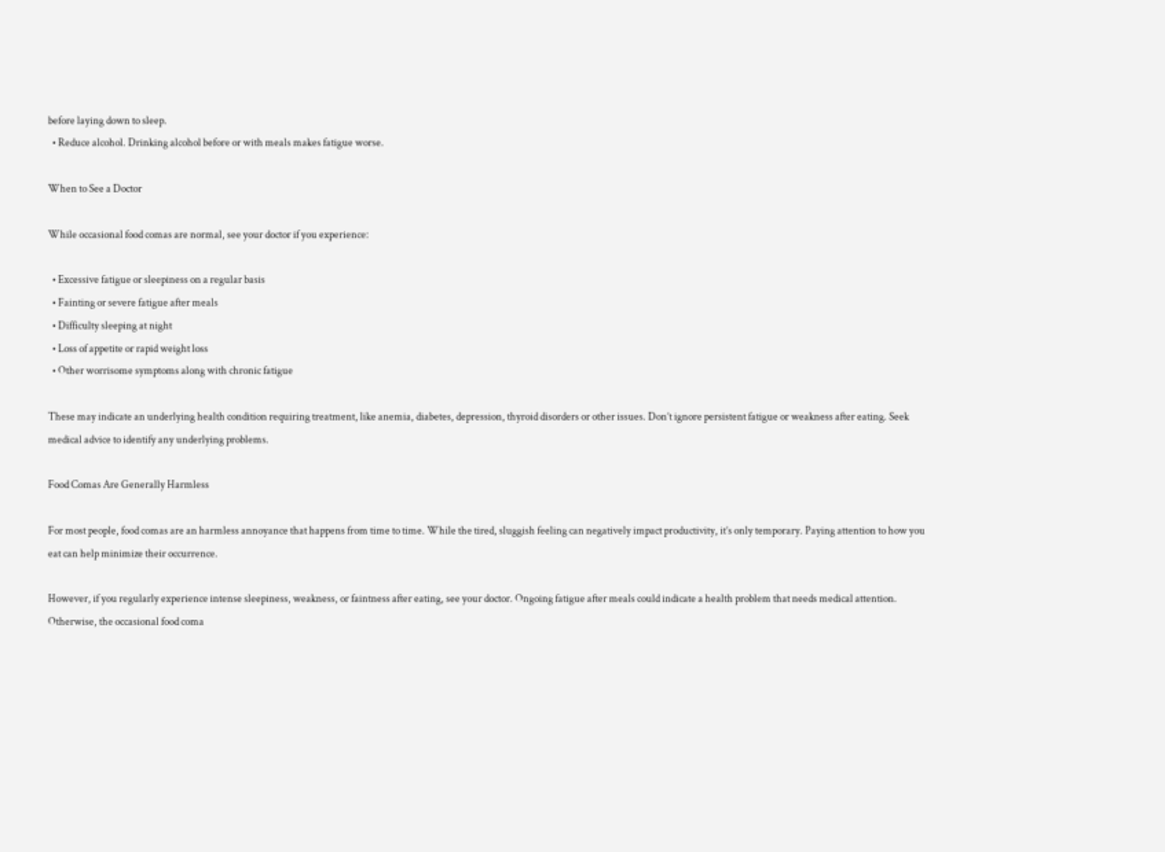before laying down to sleep.
  • Reduce alcohol. Drinking alcohol before or with meals makes fatigue worse.

When to See a Doctor

While occasional food comas are normal, see your doctor if you experience:

  • Excessive fatigue or sleepiness on a regular basis
  • Fainting or severe fatigue after meals
  • Difficulty sleeping at night
  • Loss of appetite or rapid weight loss
  • Other worrisome symptoms along with chronic fatigue

These may indicate an underlying health condition requiring treatment, like anemia, diabetes, depression, thyroid disorders or other issues. Don’t ignore persistent fatigue or weakness after eating. Seek medical advice to identify any underlying problems.

Food Comas Are Generally Harmless

For most people, food comas are an harmless annoyance that happens from time to time. While the tired, sluggish feeling can negatively impact productivity, it’s only temporary. Paying attention to how you eat can help minimize their occurrence.

However, if you regularly experience intense sleepiness, weakness, or faintness after eating, see your doctor. Ongoing fatigue after meals could indicate a health problem that needs medical attention. Otherwise, the occasional food coma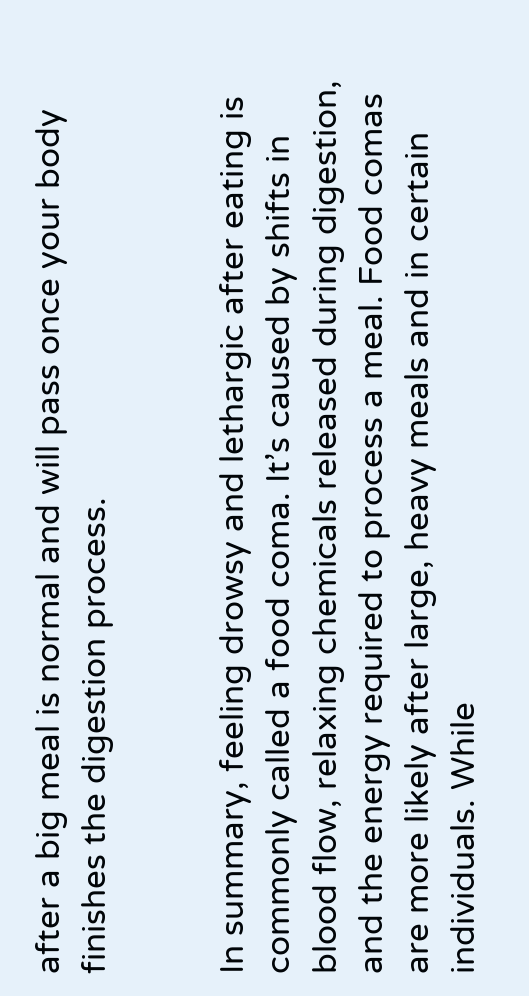after a big meal is normal and will pass once your body finishes the digestion process.


In summary, feeling drowsy and lethargic after eating is commonly called a food coma. It’s caused by shifts in blood flow, relaxing chemicals released during digestion, and the energy required to process a meal. Food comas are more likely after large, heavy meals and in certain individuals. While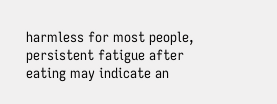harmless for most people, persistent fatigue after eating may indicate an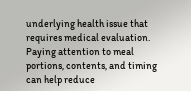underlying health issue that requires medical evaluation. Paying attention to meal portions, contents, and timing can help reduce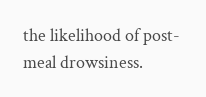the likelihood of post-meal drowsiness.